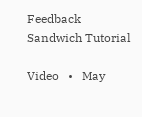Feedback Sandwich Tutorial

Video   •   May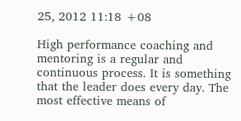25, 2012 11:18 +08

High performance coaching and mentoring is a regular and continuous process. It is something that the leader does every day. The most effective means of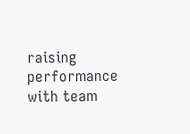raising performance with team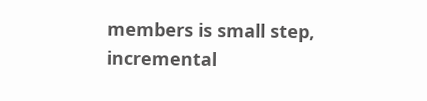members is small step, incremental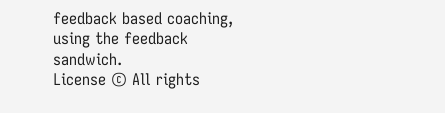feedback based coaching, using the feedback sandwich.
License © All rights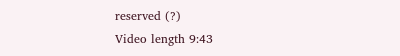reserved (?)
Video length 9:43